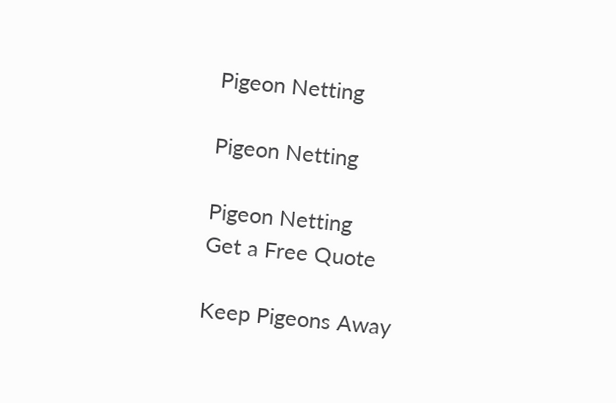Pigeon Netting

Pigeon Netting

Pigeon Netting
Get a Free Quote

Keep Pigeons Away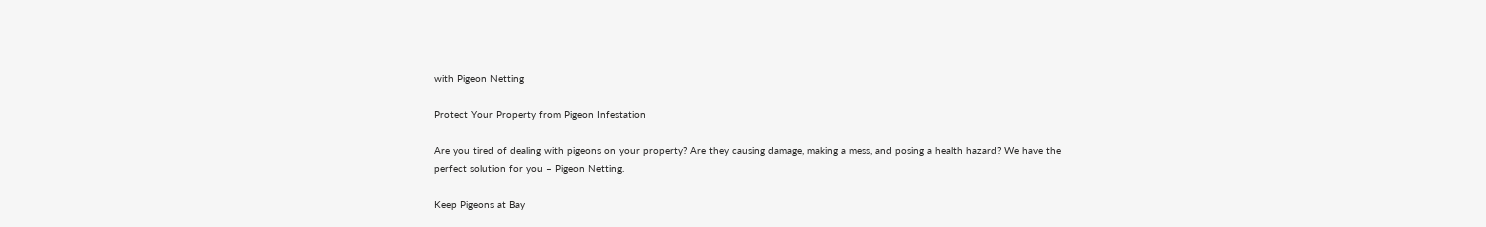with Pigeon Netting

Protect Your Property from Pigeon Infestation

Are you tired of dealing with pigeons on your property? Are they causing damage, making a mess, and posing a health hazard? We have the perfect solution for you – Pigeon Netting.

Keep Pigeons at Bay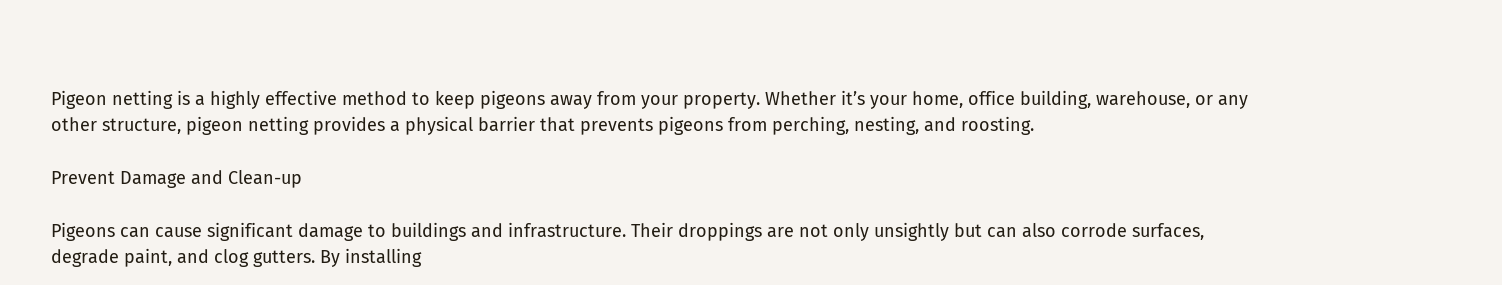Pigeon netting is a highly effective method to keep pigeons away from your property. Whether it’s your home, office building, warehouse, or any other structure, pigeon netting provides a physical barrier that prevents pigeons from perching, nesting, and roosting.

Prevent Damage and Clean-up

Pigeons can cause significant damage to buildings and infrastructure. Their droppings are not only unsightly but can also corrode surfaces, degrade paint, and clog gutters. By installing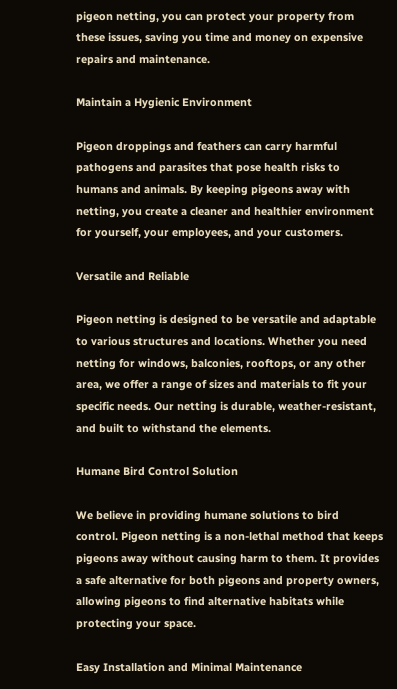pigeon netting, you can protect your property from these issues, saving you time and money on expensive repairs and maintenance.

Maintain a Hygienic Environment

Pigeon droppings and feathers can carry harmful pathogens and parasites that pose health risks to humans and animals. By keeping pigeons away with netting, you create a cleaner and healthier environment for yourself, your employees, and your customers.

Versatile and Reliable

Pigeon netting is designed to be versatile and adaptable to various structures and locations. Whether you need netting for windows, balconies, rooftops, or any other area, we offer a range of sizes and materials to fit your specific needs. Our netting is durable, weather-resistant, and built to withstand the elements.

Humane Bird Control Solution

We believe in providing humane solutions to bird control. Pigeon netting is a non-lethal method that keeps pigeons away without causing harm to them. It provides a safe alternative for both pigeons and property owners, allowing pigeons to find alternative habitats while protecting your space.

Easy Installation and Minimal Maintenance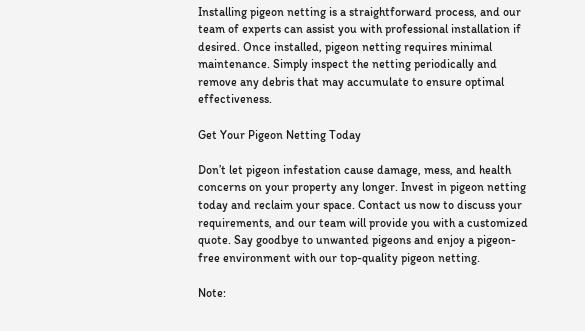Installing pigeon netting is a straightforward process, and our team of experts can assist you with professional installation if desired. Once installed, pigeon netting requires minimal maintenance. Simply inspect the netting periodically and remove any debris that may accumulate to ensure optimal effectiveness.

Get Your Pigeon Netting Today

Don’t let pigeon infestation cause damage, mess, and health concerns on your property any longer. Invest in pigeon netting today and reclaim your space. Contact us now to discuss your requirements, and our team will provide you with a customized quote. Say goodbye to unwanted pigeons and enjoy a pigeon-free environment with our top-quality pigeon netting.

Note: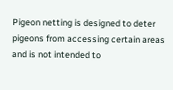Pigeon netting is designed to deter pigeons from accessing certain areas and is not intended to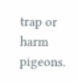trap or harm pigeons.